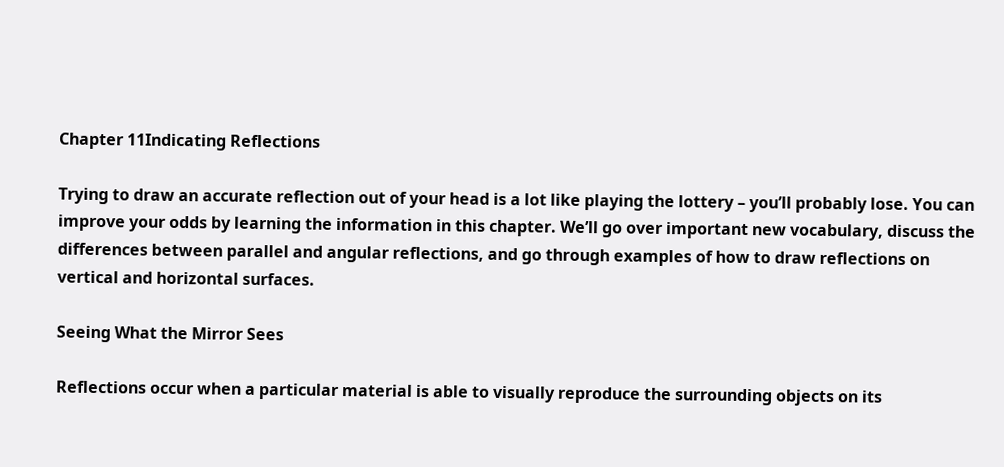Chapter 11Indicating Reflections

Trying to draw an accurate reflection out of your head is a lot like playing the lottery – you’ll probably lose. You can improve your odds by learning the information in this chapter. We’ll go over important new vocabulary, discuss the differences between parallel and angular reflections, and go through examples of how to draw reflections on vertical and horizontal surfaces.

Seeing What the Mirror Sees

Reflections occur when a particular material is able to visually reproduce the surrounding objects on its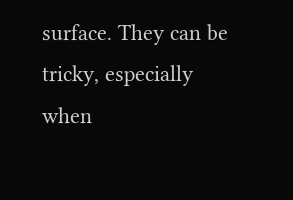surface. They can be tricky, especially when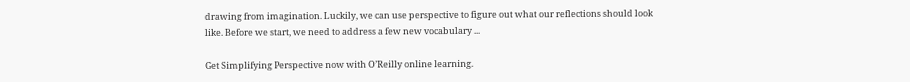drawing from imagination. Luckily, we can use perspective to figure out what our reflections should look like. Before we start, we need to address a few new vocabulary ...

Get Simplifying Perspective now with O’Reilly online learning.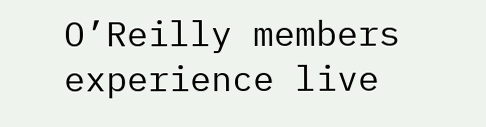O’Reilly members experience live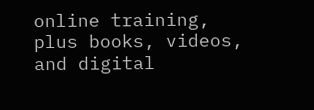online training, plus books, videos, and digital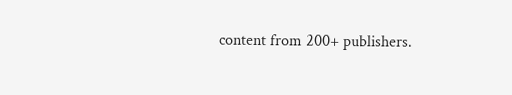content from 200+ publishers.